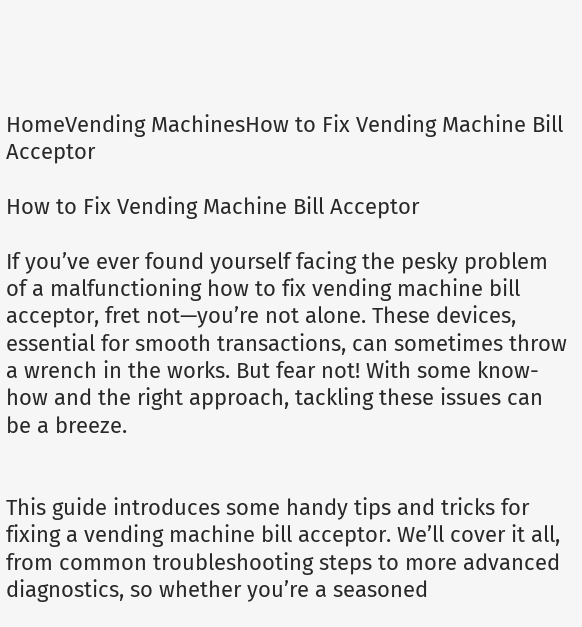HomeVending MachinesHow to Fix Vending Machine Bill Acceptor

How to Fix Vending Machine Bill Acceptor

If you’ve ever found yourself facing the pesky problem of a malfunctioning how to fix vending machine bill acceptor, fret not—you’re not alone. These devices, essential for smooth transactions, can sometimes throw a wrench in the works. But fear not! With some know-how and the right approach, tackling these issues can be a breeze.


This guide introduces some handy tips and tricks for fixing a vending machine bill acceptor. We’ll cover it all, from common troubleshooting steps to more advanced diagnostics, so whether you’re a seasoned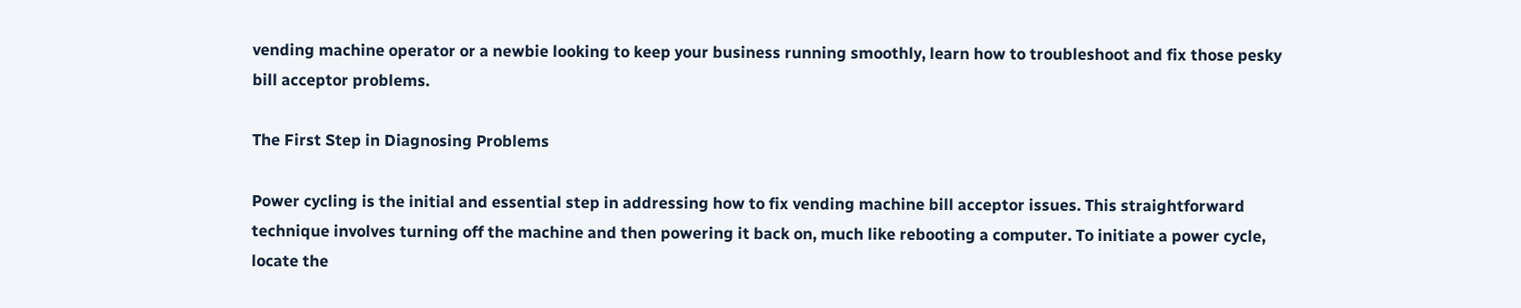vending machine operator or a newbie looking to keep your business running smoothly, learn how to troubleshoot and fix those pesky bill acceptor problems.

The First Step in Diagnosing Problems

Power cycling is the initial and essential step in addressing how to fix vending machine bill acceptor issues. This straightforward technique involves turning off the machine and then powering it back on, much like rebooting a computer. To initiate a power cycle, locate the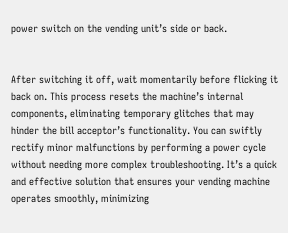power switch on the vending unit’s side or back.


After switching it off, wait momentarily before flicking it back on. This process resets the machine’s internal components, eliminating temporary glitches that may hinder the bill acceptor’s functionality. You can swiftly rectify minor malfunctions by performing a power cycle without needing more complex troubleshooting. It’s a quick and effective solution that ensures your vending machine operates smoothly, minimizing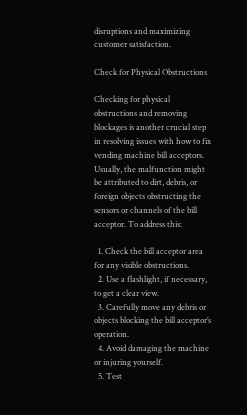disruptions and maximizing customer satisfaction.

Check for Physical Obstructions

Checking for physical obstructions and removing blockages is another crucial step in resolving issues with how to fix vending machine bill acceptors. Usually, the malfunction might be attributed to dirt, debris, or foreign objects obstructing the sensors or channels of the bill acceptor. To address this:

  1. Check the bill acceptor area for any visible obstructions.
  2. Use a flashlight, if necessary, to get a clear view.
  3. Carefully move any debris or objects blocking the bill acceptor’s operation.
  4. Avoid damaging the machine or injuring yourself.
  5. Test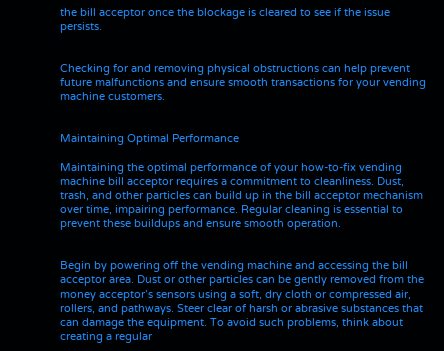the bill acceptor once the blockage is cleared to see if the issue persists.


Checking for and removing physical obstructions can help prevent future malfunctions and ensure smooth transactions for your vending machine customers.


Maintaining Optimal Performance

Maintaining the optimal performance of your how-to-fix vending machine bill acceptor requires a commitment to cleanliness. Dust, trash, and other particles can build up in the bill acceptor mechanism over time, impairing performance. Regular cleaning is essential to prevent these buildups and ensure smooth operation.


Begin by powering off the vending machine and accessing the bill acceptor area. Dust or other particles can be gently removed from the money acceptor’s sensors using a soft, dry cloth or compressed air, rollers, and pathways. Steer clear of harsh or abrasive substances that can damage the equipment. To avoid such problems, think about creating a regular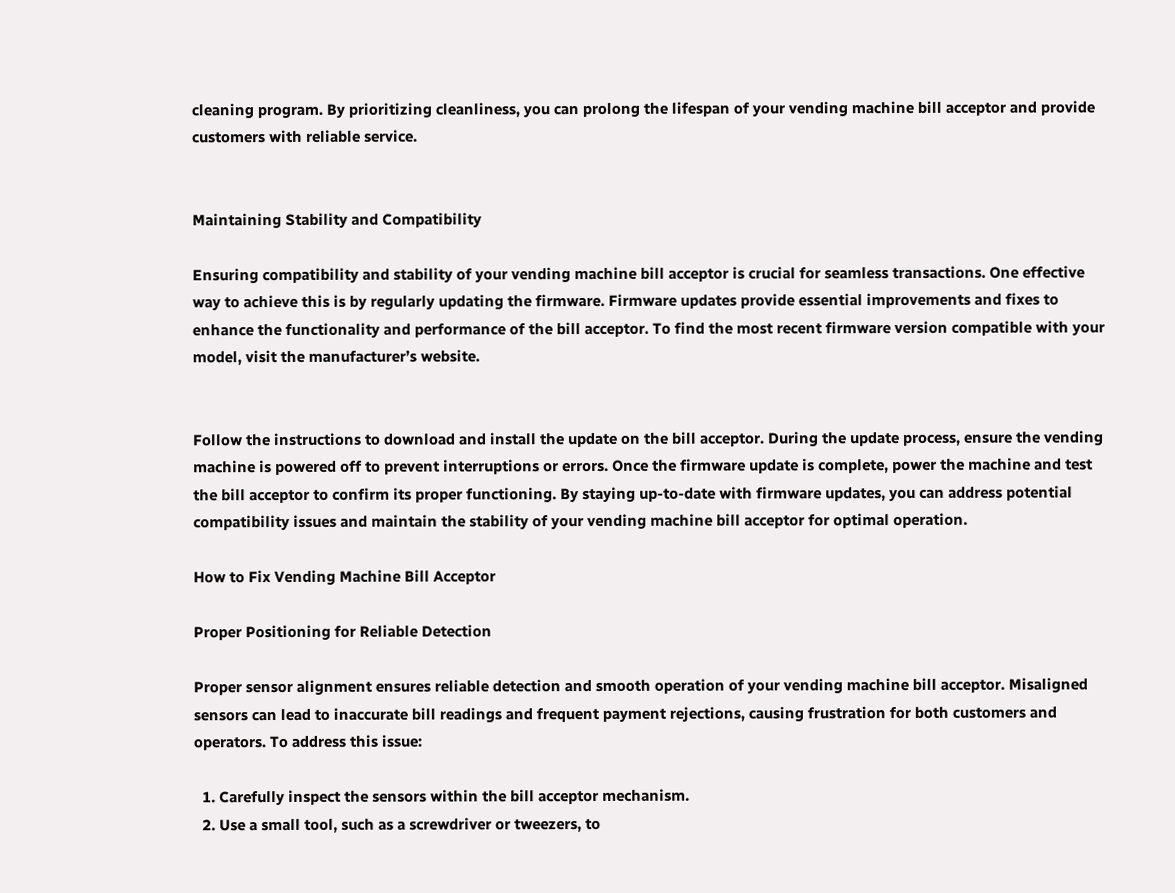cleaning program. By prioritizing cleanliness, you can prolong the lifespan of your vending machine bill acceptor and provide customers with reliable service.


Maintaining Stability and Compatibility

Ensuring compatibility and stability of your vending machine bill acceptor is crucial for seamless transactions. One effective way to achieve this is by regularly updating the firmware. Firmware updates provide essential improvements and fixes to enhance the functionality and performance of the bill acceptor. To find the most recent firmware version compatible with your model, visit the manufacturer’s website.


Follow the instructions to download and install the update on the bill acceptor. During the update process, ensure the vending machine is powered off to prevent interruptions or errors. Once the firmware update is complete, power the machine and test the bill acceptor to confirm its proper functioning. By staying up-to-date with firmware updates, you can address potential compatibility issues and maintain the stability of your vending machine bill acceptor for optimal operation.

How to Fix Vending Machine Bill Acceptor

Proper Positioning for Reliable Detection

Proper sensor alignment ensures reliable detection and smooth operation of your vending machine bill acceptor. Misaligned sensors can lead to inaccurate bill readings and frequent payment rejections, causing frustration for both customers and operators. To address this issue:

  1. Carefully inspect the sensors within the bill acceptor mechanism.
  2. Use a small tool, such as a screwdriver or tweezers, to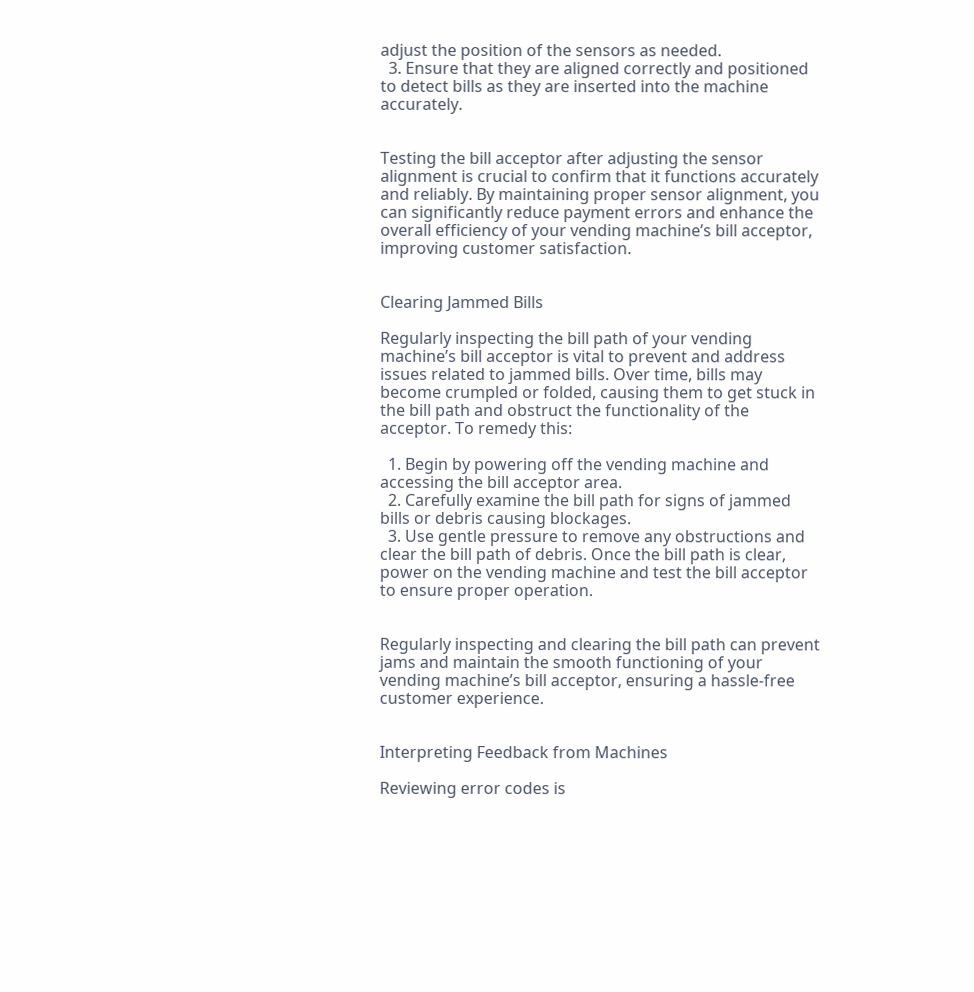adjust the position of the sensors as needed.
  3. Ensure that they are aligned correctly and positioned to detect bills as they are inserted into the machine accurately.


Testing the bill acceptor after adjusting the sensor alignment is crucial to confirm that it functions accurately and reliably. By maintaining proper sensor alignment, you can significantly reduce payment errors and enhance the overall efficiency of your vending machine’s bill acceptor, improving customer satisfaction.


Clearing Jammed Bills

Regularly inspecting the bill path of your vending machine’s bill acceptor is vital to prevent and address issues related to jammed bills. Over time, bills may become crumpled or folded, causing them to get stuck in the bill path and obstruct the functionality of the acceptor. To remedy this:

  1. Begin by powering off the vending machine and accessing the bill acceptor area.
  2. Carefully examine the bill path for signs of jammed bills or debris causing blockages.
  3. Use gentle pressure to remove any obstructions and clear the bill path of debris. Once the bill path is clear, power on the vending machine and test the bill acceptor to ensure proper operation.


Regularly inspecting and clearing the bill path can prevent jams and maintain the smooth functioning of your vending machine’s bill acceptor, ensuring a hassle-free customer experience.


Interpreting Feedback from Machines

Reviewing error codes is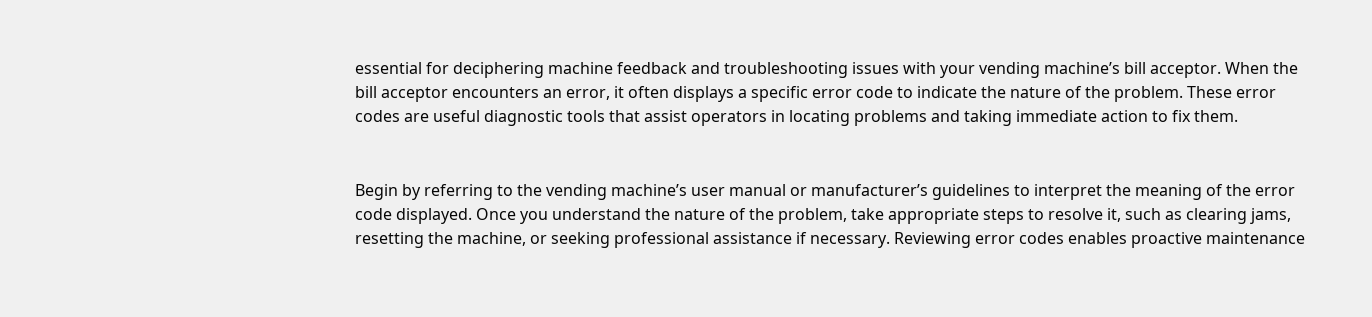essential for deciphering machine feedback and troubleshooting issues with your vending machine’s bill acceptor. When the bill acceptor encounters an error, it often displays a specific error code to indicate the nature of the problem. These error codes are useful diagnostic tools that assist operators in locating problems and taking immediate action to fix them.


Begin by referring to the vending machine’s user manual or manufacturer’s guidelines to interpret the meaning of the error code displayed. Once you understand the nature of the problem, take appropriate steps to resolve it, such as clearing jams, resetting the machine, or seeking professional assistance if necessary. Reviewing error codes enables proactive maintenance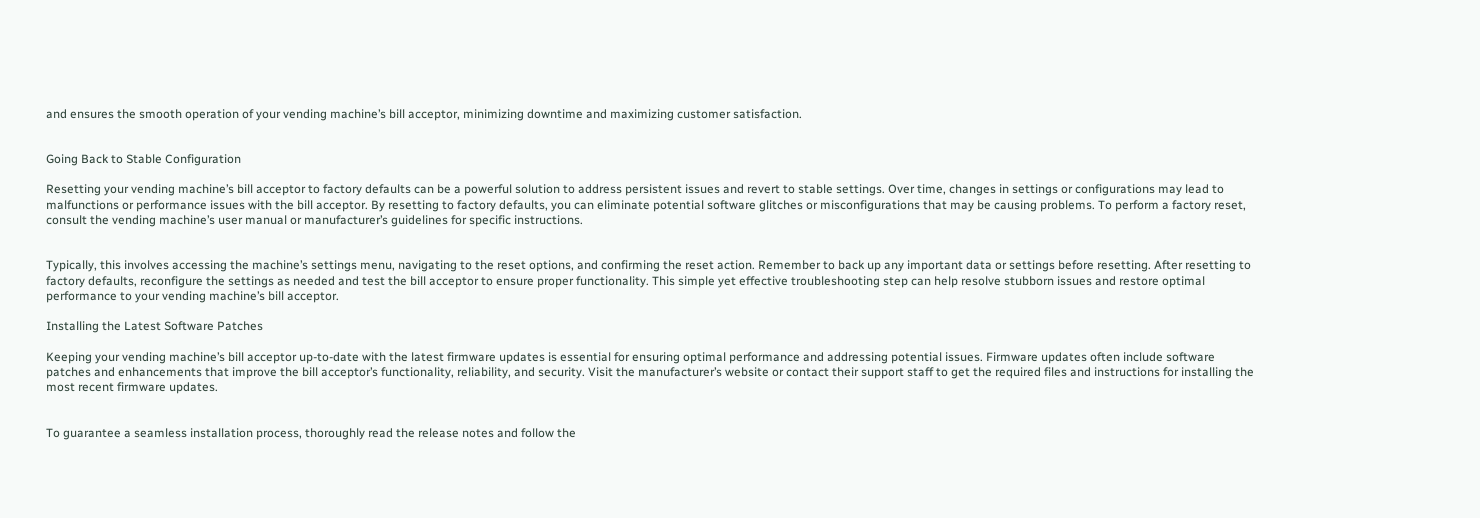and ensures the smooth operation of your vending machine’s bill acceptor, minimizing downtime and maximizing customer satisfaction.


Going Back to Stable Configuration

Resetting your vending machine’s bill acceptor to factory defaults can be a powerful solution to address persistent issues and revert to stable settings. Over time, changes in settings or configurations may lead to malfunctions or performance issues with the bill acceptor. By resetting to factory defaults, you can eliminate potential software glitches or misconfigurations that may be causing problems. To perform a factory reset, consult the vending machine’s user manual or manufacturer’s guidelines for specific instructions.


Typically, this involves accessing the machine’s settings menu, navigating to the reset options, and confirming the reset action. Remember to back up any important data or settings before resetting. After resetting to factory defaults, reconfigure the settings as needed and test the bill acceptor to ensure proper functionality. This simple yet effective troubleshooting step can help resolve stubborn issues and restore optimal performance to your vending machine’s bill acceptor.

Installing the Latest Software Patches

Keeping your vending machine’s bill acceptor up-to-date with the latest firmware updates is essential for ensuring optimal performance and addressing potential issues. Firmware updates often include software patches and enhancements that improve the bill acceptor’s functionality, reliability, and security. Visit the manufacturer’s website or contact their support staff to get the required files and instructions for installing the most recent firmware updates.


To guarantee a seamless installation process, thoroughly read the release notes and follow the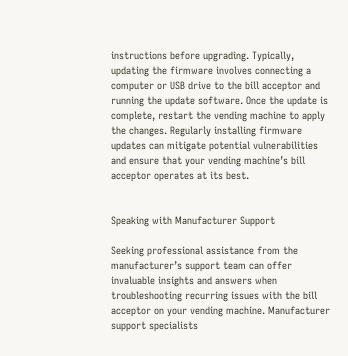instructions before upgrading. Typically, updating the firmware involves connecting a computer or USB drive to the bill acceptor and running the update software. Once the update is complete, restart the vending machine to apply the changes. Regularly installing firmware updates can mitigate potential vulnerabilities and ensure that your vending machine’s bill acceptor operates at its best.


Speaking with Manufacturer Support

Seeking professional assistance from the manufacturer’s support team can offer invaluable insights and answers when troubleshooting recurring issues with the bill acceptor on your vending machine. Manufacturer support specialists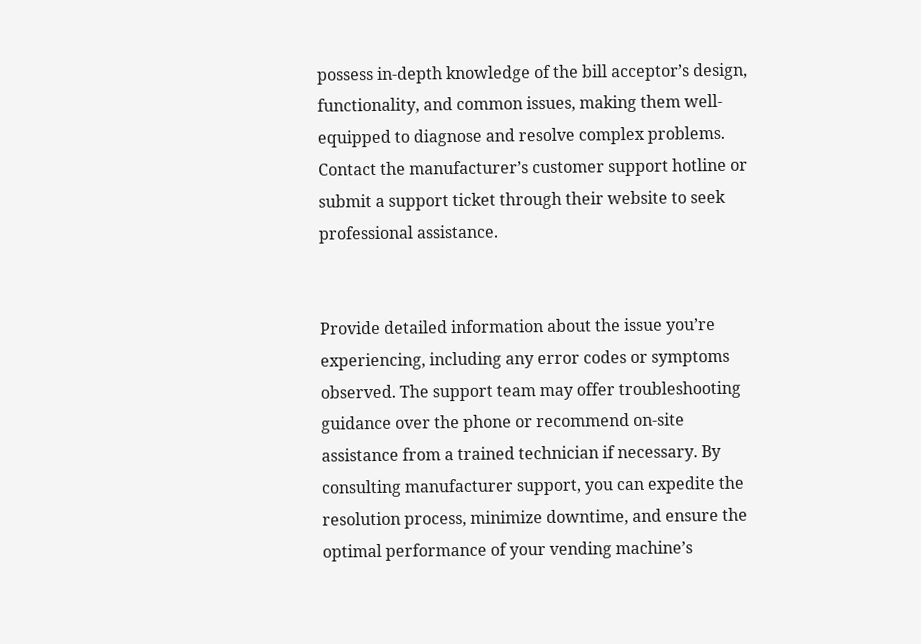possess in-depth knowledge of the bill acceptor’s design, functionality, and common issues, making them well-equipped to diagnose and resolve complex problems. Contact the manufacturer’s customer support hotline or submit a support ticket through their website to seek professional assistance.


Provide detailed information about the issue you’re experiencing, including any error codes or symptoms observed. The support team may offer troubleshooting guidance over the phone or recommend on-site assistance from a trained technician if necessary. By consulting manufacturer support, you can expedite the resolution process, minimize downtime, and ensure the optimal performance of your vending machine’s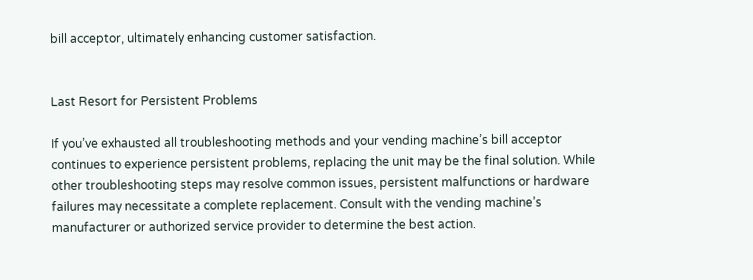bill acceptor, ultimately enhancing customer satisfaction.


Last Resort for Persistent Problems

If you’ve exhausted all troubleshooting methods and your vending machine’s bill acceptor continues to experience persistent problems, replacing the unit may be the final solution. While other troubleshooting steps may resolve common issues, persistent malfunctions or hardware failures may necessitate a complete replacement. Consult with the vending machine’s manufacturer or authorized service provider to determine the best action.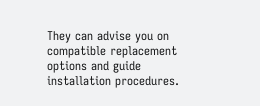They can advise you on compatible replacement options and guide installation procedures.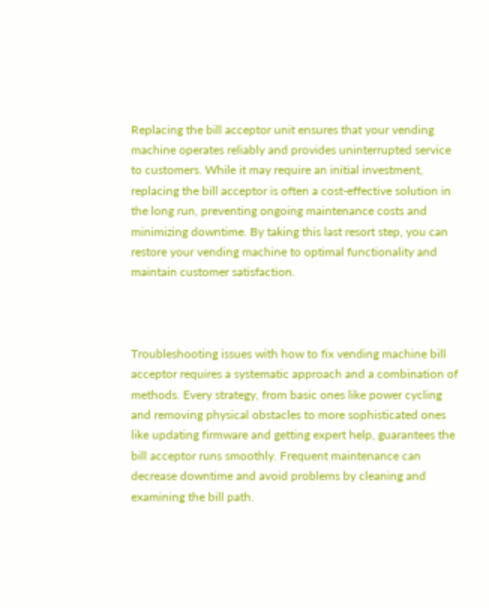Replacing the bill acceptor unit ensures that your vending machine operates reliably and provides uninterrupted service to customers. While it may require an initial investment, replacing the bill acceptor is often a cost-effective solution in the long run, preventing ongoing maintenance costs and minimizing downtime. By taking this last resort step, you can restore your vending machine to optimal functionality and maintain customer satisfaction.



Troubleshooting issues with how to fix vending machine bill acceptor requires a systematic approach and a combination of methods. Every strategy, from basic ones like power cycling and removing physical obstacles to more sophisticated ones like updating firmware and getting expert help, guarantees the bill acceptor runs smoothly. Frequent maintenance can decrease downtime and avoid problems by cleaning and examining the bill path.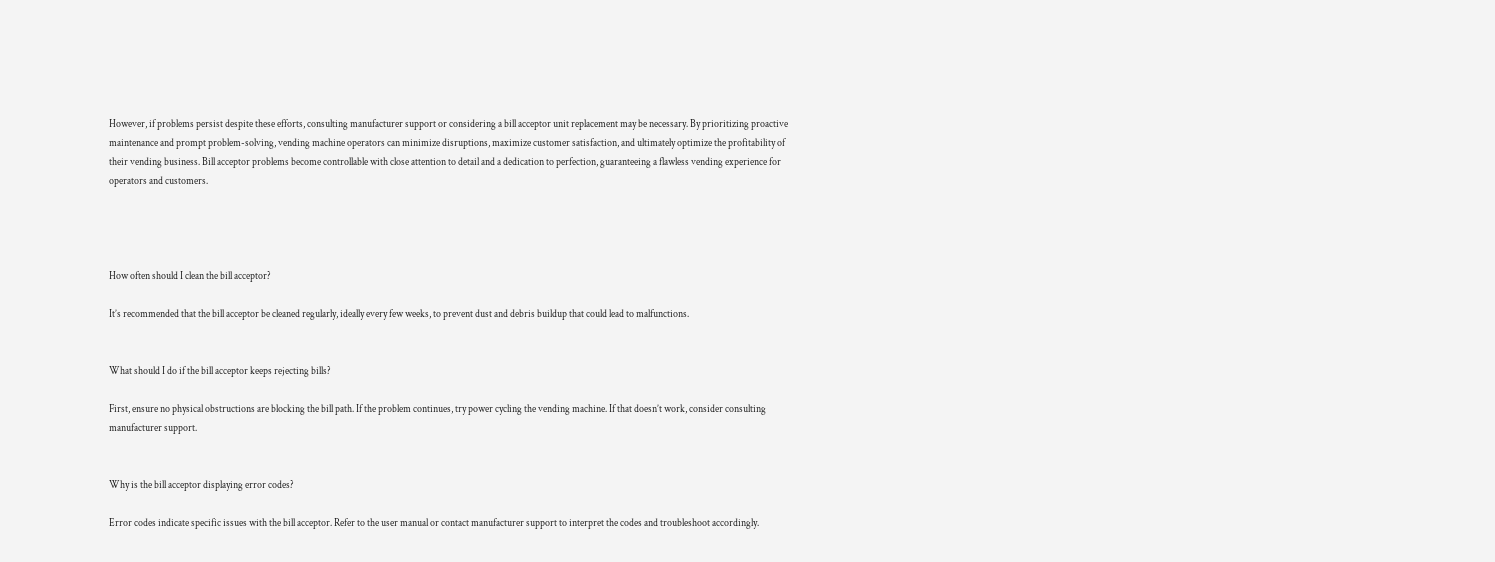However, if problems persist despite these efforts, consulting manufacturer support or considering a bill acceptor unit replacement may be necessary. By prioritizing proactive maintenance and prompt problem-solving, vending machine operators can minimize disruptions, maximize customer satisfaction, and ultimately optimize the profitability of their vending business. Bill acceptor problems become controllable with close attention to detail and a dedication to perfection, guaranteeing a flawless vending experience for operators and customers.




How often should I clean the bill acceptor?

It’s recommended that the bill acceptor be cleaned regularly, ideally every few weeks, to prevent dust and debris buildup that could lead to malfunctions.


What should I do if the bill acceptor keeps rejecting bills?

First, ensure no physical obstructions are blocking the bill path. If the problem continues, try power cycling the vending machine. If that doesn’t work, consider consulting manufacturer support.


Why is the bill acceptor displaying error codes?

Error codes indicate specific issues with the bill acceptor. Refer to the user manual or contact manufacturer support to interpret the codes and troubleshoot accordingly.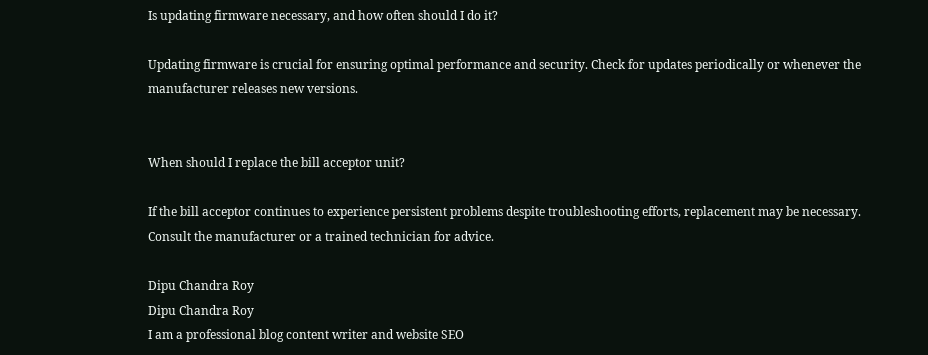Is updating firmware necessary, and how often should I do it?

Updating firmware is crucial for ensuring optimal performance and security. Check for updates periodically or whenever the manufacturer releases new versions.


When should I replace the bill acceptor unit?

If the bill acceptor continues to experience persistent problems despite troubleshooting efforts, replacement may be necessary. Consult the manufacturer or a trained technician for advice.

Dipu Chandra Roy
Dipu Chandra Roy
I am a professional blog content writer and website SEO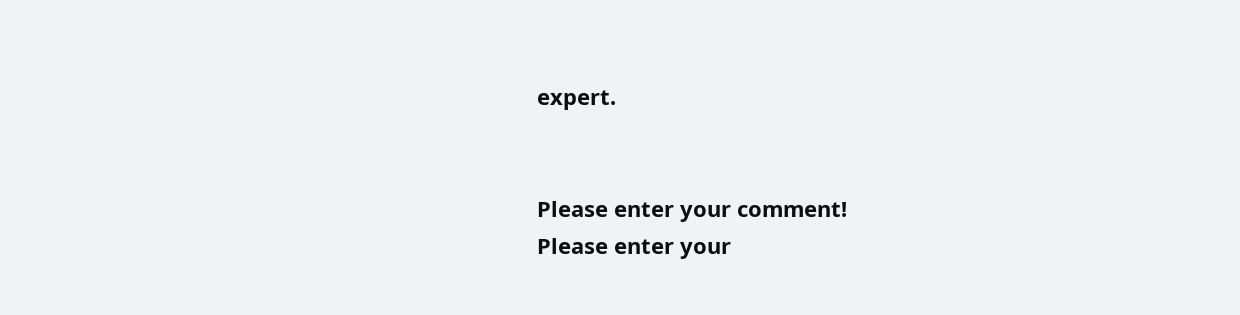expert.


Please enter your comment!
Please enter your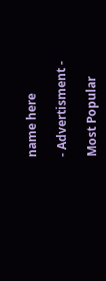name here

- Advertisment -

Most Popular